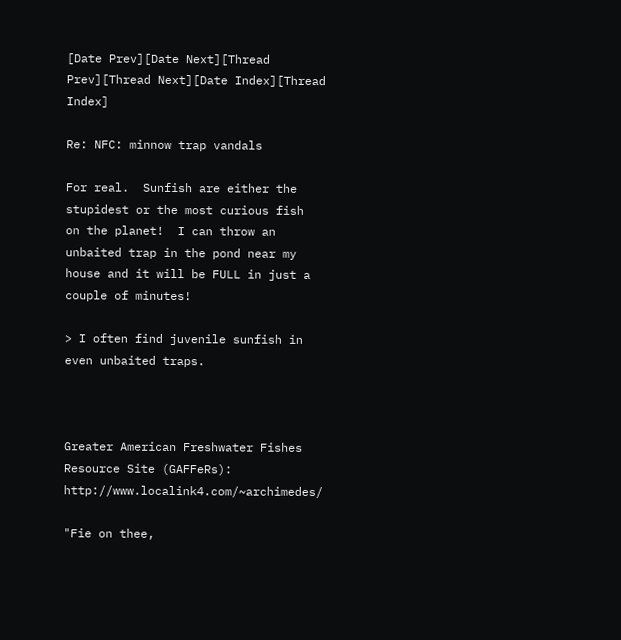[Date Prev][Date Next][Thread Prev][Thread Next][Date Index][Thread Index]

Re: NFC: minnow trap vandals

For real.  Sunfish are either the stupidest or the most curious fish
on the planet!  I can throw an unbaited trap in the pond near my
house and it will be FULL in just a couple of minutes!

> I often find juvenile sunfish in even unbaited traps.



Greater American Freshwater Fishes Resource Site (GAFFeRs):  http://www.localink4.com/~archimedes/

"Fie on thee,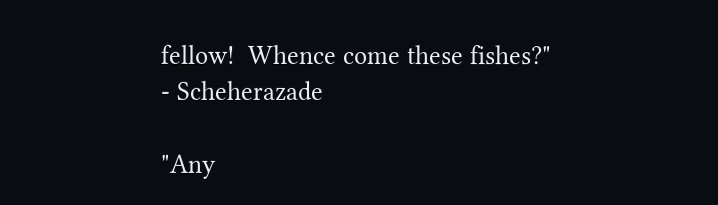fellow!  Whence come these fishes?" - Scheherazade

"Any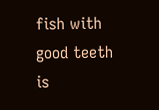fish with good teeth is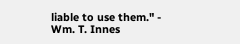liable to use them." - Wm. T. Innes